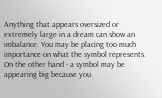Anything that appears oversized or extremely large in a dream can show an imbalance. You may be placing too much importance on what the symbol represents. On the other hand - a symbol may be appearing big because you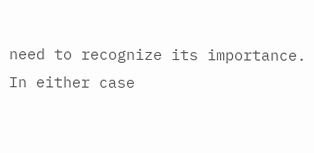need to recognize its importance. In either case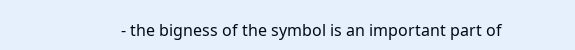- the bigness of the symbol is an important part of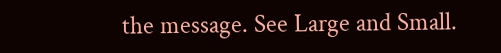the message. See Large and Small.